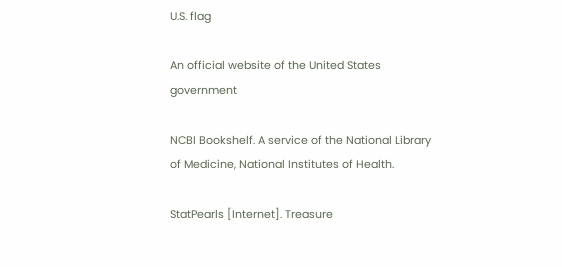U.S. flag

An official website of the United States government

NCBI Bookshelf. A service of the National Library of Medicine, National Institutes of Health.

StatPearls [Internet]. Treasure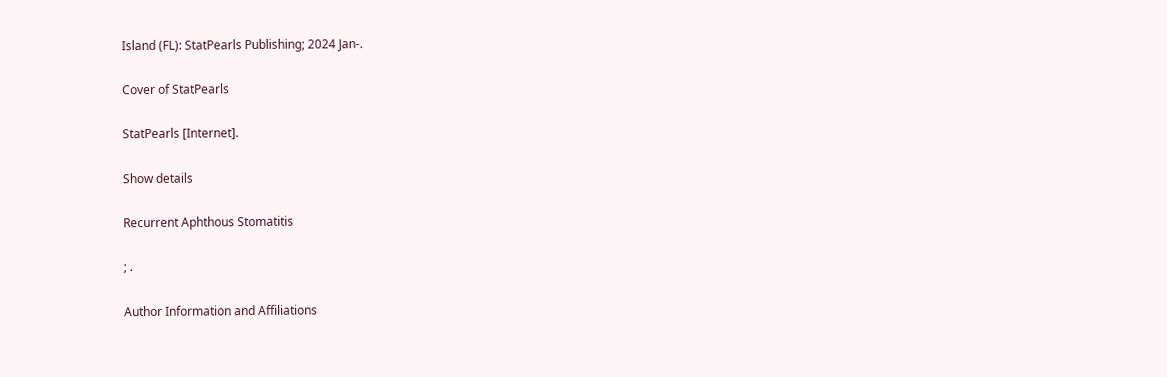Island (FL): StatPearls Publishing; 2024 Jan-.

Cover of StatPearls

StatPearls [Internet].

Show details

Recurrent Aphthous Stomatitis

; .

Author Information and Affiliations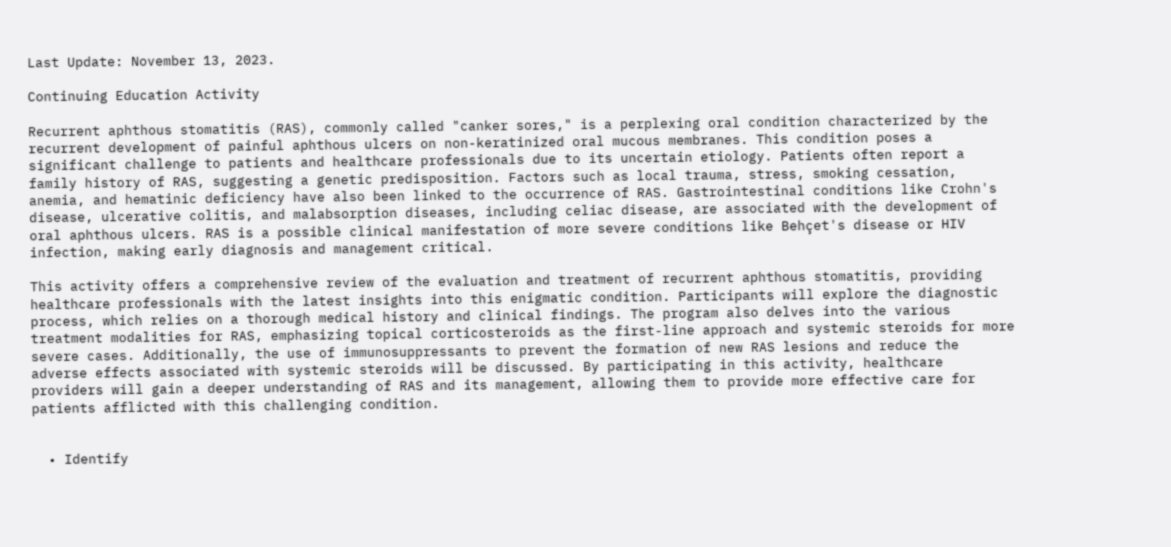Last Update: November 13, 2023.

Continuing Education Activity

Recurrent aphthous stomatitis (RAS), commonly called "canker sores," is a perplexing oral condition characterized by the recurrent development of painful aphthous ulcers on non-keratinized oral mucous membranes. This condition poses a significant challenge to patients and healthcare professionals due to its uncertain etiology. Patients often report a family history of RAS, suggesting a genetic predisposition. Factors such as local trauma, stress, smoking cessation, anemia, and hematinic deficiency have also been linked to the occurrence of RAS. Gastrointestinal conditions like Crohn's disease, ulcerative colitis, and malabsorption diseases, including celiac disease, are associated with the development of oral aphthous ulcers. RAS is a possible clinical manifestation of more severe conditions like Behçet's disease or HIV infection, making early diagnosis and management critical.

This activity offers a comprehensive review of the evaluation and treatment of recurrent aphthous stomatitis, providing healthcare professionals with the latest insights into this enigmatic condition. Participants will explore the diagnostic process, which relies on a thorough medical history and clinical findings. The program also delves into the various treatment modalities for RAS, emphasizing topical corticosteroids as the first-line approach and systemic steroids for more severe cases. Additionally, the use of immunosuppressants to prevent the formation of new RAS lesions and reduce the adverse effects associated with systemic steroids will be discussed. By participating in this activity, healthcare providers will gain a deeper understanding of RAS and its management, allowing them to provide more effective care for patients afflicted with this challenging condition.


  • Identify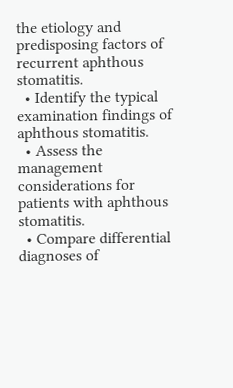the etiology and predisposing factors of recurrent aphthous stomatitis.
  • Identify the typical examination findings of aphthous stomatitis.
  • Assess the management considerations for patients with aphthous stomatitis.
  • Compare differential diagnoses of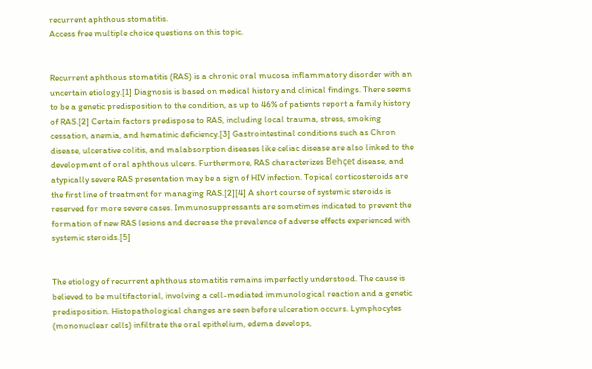recurrent aphthous stomatitis.
Access free multiple choice questions on this topic.


Recurrent aphthous stomatitis (RAS) is a chronic oral mucosa inflammatory disorder with an uncertain etiology.[1] Diagnosis is based on medical history and clinical findings. There seems to be a genetic predisposition to the condition, as up to 46% of patients report a family history of RAS.[2] Certain factors predispose to RAS, including local trauma, stress, smoking cessation, anemia, and hematinic deficiency.[3] Gastrointestinal conditions such as Chron disease, ulcerative colitis, and malabsorption diseases like celiac disease are also linked to the development of oral aphthous ulcers. Furthermore, RAS characterizes Behçet disease, and atypically severe RAS presentation may be a sign of HIV infection. Topical corticosteroids are the first line of treatment for managing RAS.[2][4] A short course of systemic steroids is reserved for more severe cases. Immunosuppressants are sometimes indicated to prevent the formation of new RAS lesions and decrease the prevalence of adverse effects experienced with systemic steroids.[5]


The etiology of recurrent aphthous stomatitis remains imperfectly understood. The cause is believed to be multifactorial, involving a cell-mediated immunological reaction and a genetic predisposition. Histopathological changes are seen before ulceration occurs. Lymphocytes (mononuclear cells) infiltrate the oral epithelium, edema develops,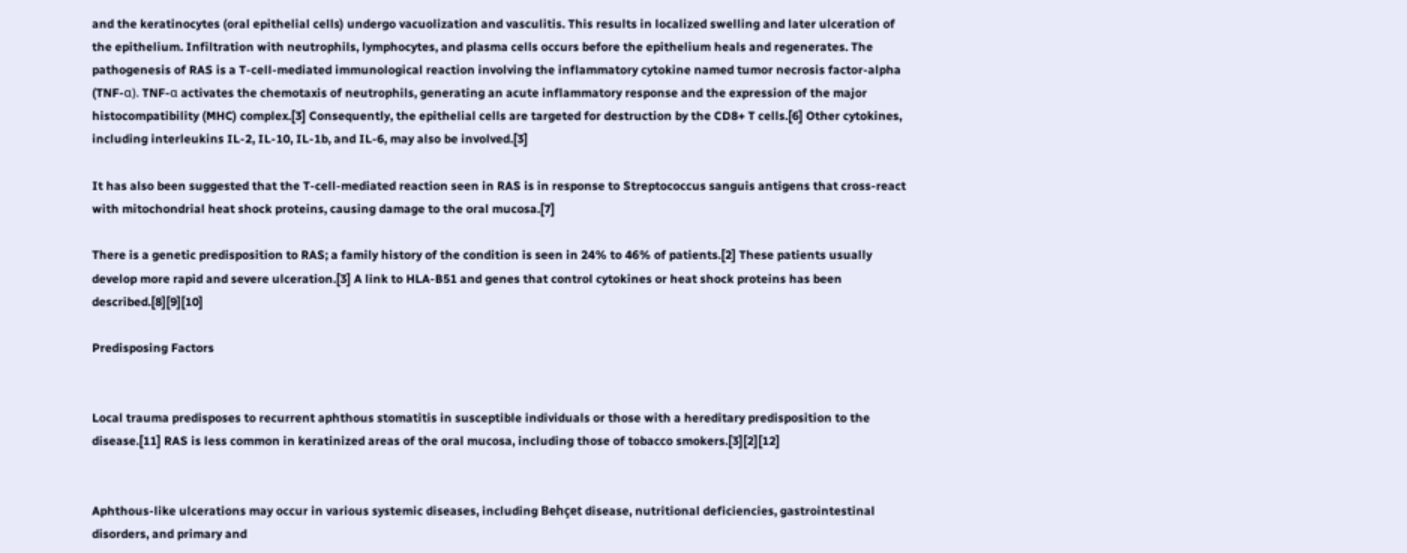and the keratinocytes (oral epithelial cells) undergo vacuolization and vasculitis. This results in localized swelling and later ulceration of the epithelium. Infiltration with neutrophils, lymphocytes, and plasma cells occurs before the epithelium heals and regenerates. The pathogenesis of RAS is a T-cell-mediated immunological reaction involving the inflammatory cytokine named tumor necrosis factor-alpha (TNF-α). TNF-α activates the chemotaxis of neutrophils, generating an acute inflammatory response and the expression of the major histocompatibility (MHC) complex.[3] Consequently, the epithelial cells are targeted for destruction by the CD8+ T cells.[6] Other cytokines, including interleukins IL-2, IL-10, IL-1b, and IL-6, may also be involved.[3]

It has also been suggested that the T-cell-mediated reaction seen in RAS is in response to Streptococcus sanguis antigens that cross-react with mitochondrial heat shock proteins, causing damage to the oral mucosa.[7]

There is a genetic predisposition to RAS; a family history of the condition is seen in 24% to 46% of patients.[2] These patients usually develop more rapid and severe ulceration.[3] A link to HLA-B51 and genes that control cytokines or heat shock proteins has been described.[8][9][10]

Predisposing Factors


Local trauma predisposes to recurrent aphthous stomatitis in susceptible individuals or those with a hereditary predisposition to the disease.[11] RAS is less common in keratinized areas of the oral mucosa, including those of tobacco smokers.[3][2][12]


Aphthous-like ulcerations may occur in various systemic diseases, including Behçet disease, nutritional deficiencies, gastrointestinal disorders, and primary and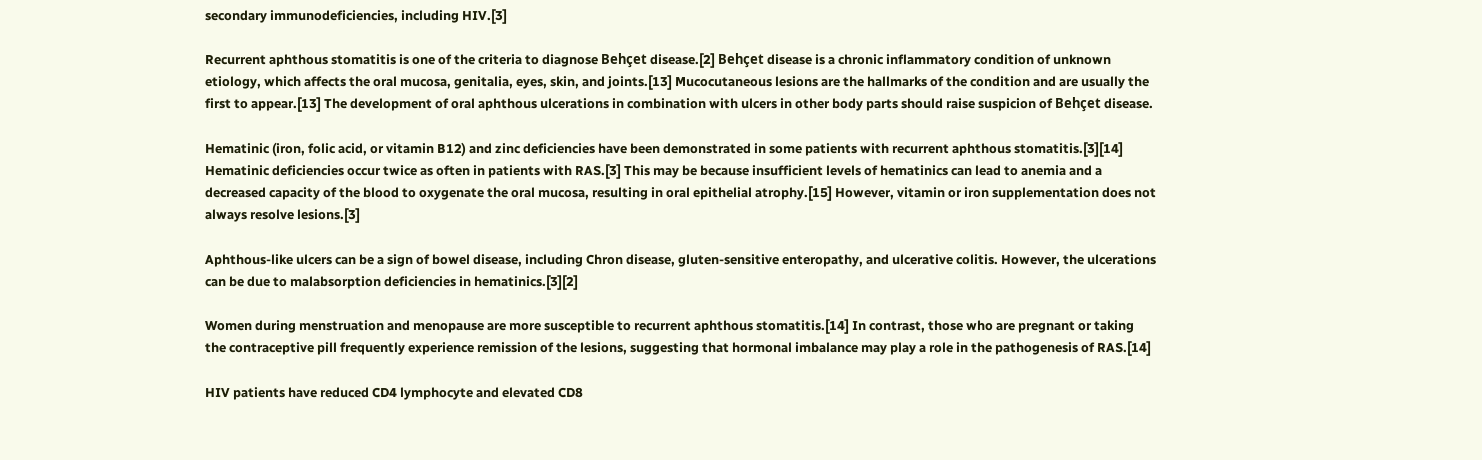secondary immunodeficiencies, including HIV.[3]

Recurrent aphthous stomatitis is one of the criteria to diagnose Behçet disease.[2] Behçet disease is a chronic inflammatory condition of unknown etiology, which affects the oral mucosa, genitalia, eyes, skin, and joints.[13] Mucocutaneous lesions are the hallmarks of the condition and are usually the first to appear.[13] The development of oral aphthous ulcerations in combination with ulcers in other body parts should raise suspicion of Behçet disease.

Hematinic (iron, folic acid, or vitamin B12) and zinc deficiencies have been demonstrated in some patients with recurrent aphthous stomatitis.[3][14] Hematinic deficiencies occur twice as often in patients with RAS.[3] This may be because insufficient levels of hematinics can lead to anemia and a decreased capacity of the blood to oxygenate the oral mucosa, resulting in oral epithelial atrophy.[15] However, vitamin or iron supplementation does not always resolve lesions.[3]

Aphthous-like ulcers can be a sign of bowel disease, including Chron disease, gluten-sensitive enteropathy, and ulcerative colitis. However, the ulcerations can be due to malabsorption deficiencies in hematinics.[3][2]

Women during menstruation and menopause are more susceptible to recurrent aphthous stomatitis.[14] In contrast, those who are pregnant or taking the contraceptive pill frequently experience remission of the lesions, suggesting that hormonal imbalance may play a role in the pathogenesis of RAS.[14]

HIV patients have reduced CD4 lymphocyte and elevated CD8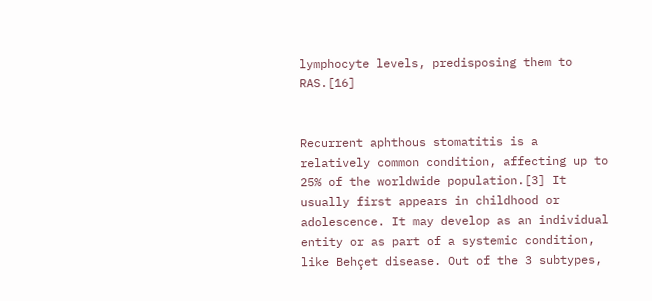lymphocyte levels, predisposing them to RAS.[16]


Recurrent aphthous stomatitis is a relatively common condition, affecting up to 25% of the worldwide population.[3] It usually first appears in childhood or adolescence. It may develop as an individual entity or as part of a systemic condition, like Behçet disease. Out of the 3 subtypes,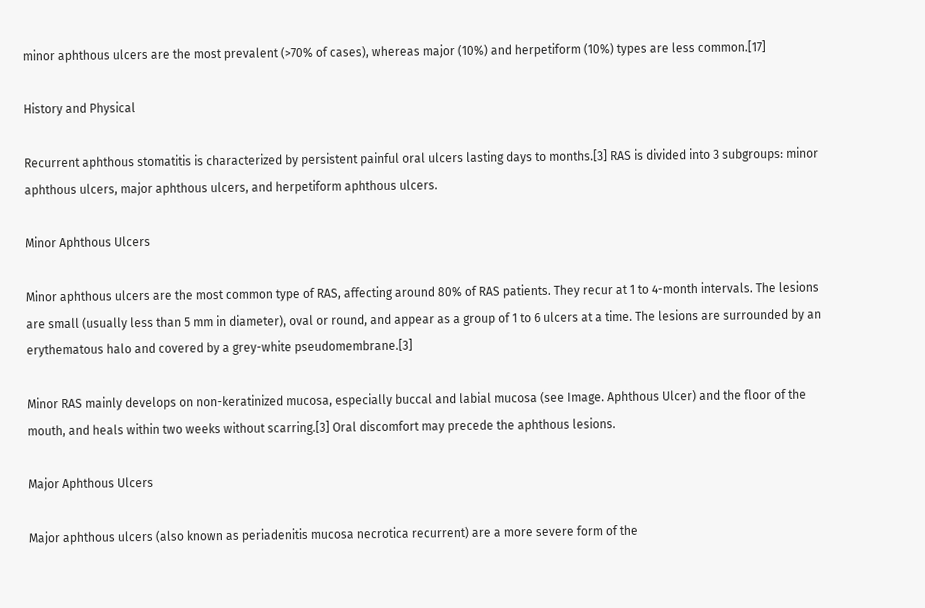minor aphthous ulcers are the most prevalent (>70% of cases), whereas major (10%) and herpetiform (10%) types are less common.[17]

History and Physical

Recurrent aphthous stomatitis is characterized by persistent painful oral ulcers lasting days to months.[3] RAS is divided into 3 subgroups: minor aphthous ulcers, major aphthous ulcers, and herpetiform aphthous ulcers.

Minor Aphthous Ulcers

Minor aphthous ulcers are the most common type of RAS, affecting around 80% of RAS patients. They recur at 1 to 4-month intervals. The lesions are small (usually less than 5 mm in diameter), oval or round, and appear as a group of 1 to 6 ulcers at a time. The lesions are surrounded by an erythematous halo and covered by a grey-white pseudomembrane.[3]

Minor RAS mainly develops on non-keratinized mucosa, especially buccal and labial mucosa (see Image. Aphthous Ulcer) and the floor of the mouth, and heals within two weeks without scarring.[3] Oral discomfort may precede the aphthous lesions.

Major Aphthous Ulcers

Major aphthous ulcers (also known as periadenitis mucosa necrotica recurrent) are a more severe form of the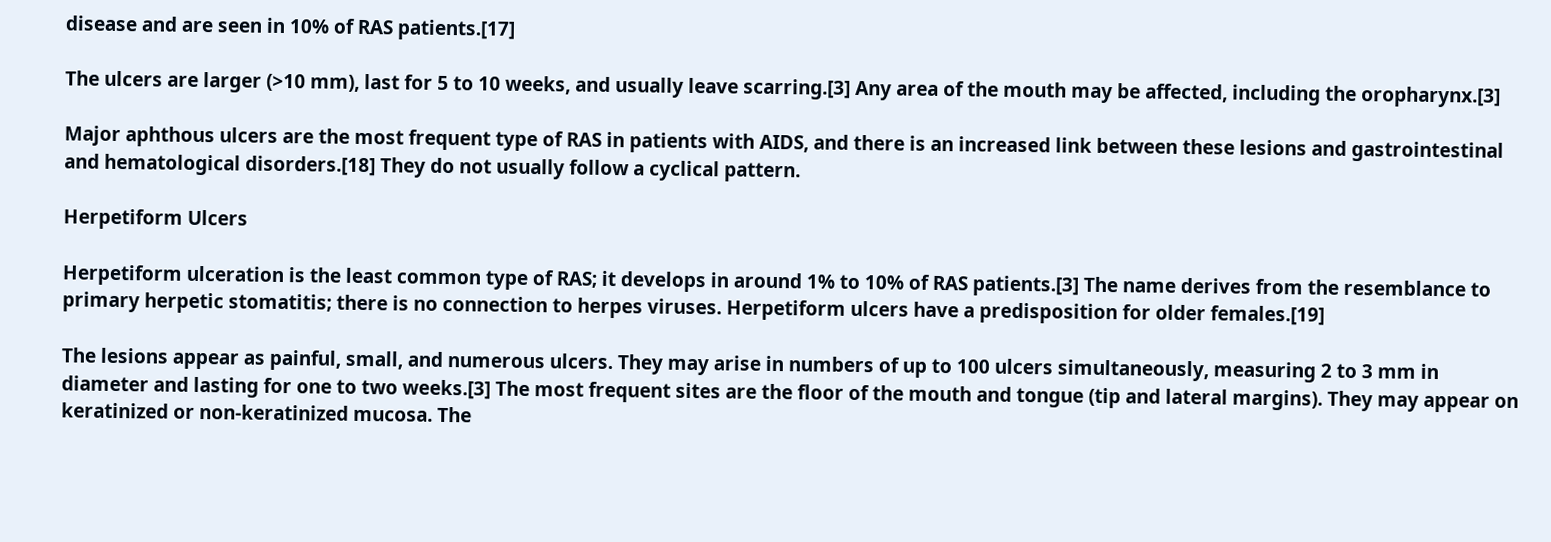disease and are seen in 10% of RAS patients.[17]

The ulcers are larger (>10 mm), last for 5 to 10 weeks, and usually leave scarring.[3] Any area of the mouth may be affected, including the oropharynx.[3]

Major aphthous ulcers are the most frequent type of RAS in patients with AIDS, and there is an increased link between these lesions and gastrointestinal and hematological disorders.[18] They do not usually follow a cyclical pattern.

Herpetiform Ulcers

Herpetiform ulceration is the least common type of RAS; it develops in around 1% to 10% of RAS patients.[3] The name derives from the resemblance to primary herpetic stomatitis; there is no connection to herpes viruses. Herpetiform ulcers have a predisposition for older females.[19]

The lesions appear as painful, small, and numerous ulcers. They may arise in numbers of up to 100 ulcers simultaneously, measuring 2 to 3 mm in diameter and lasting for one to two weeks.[3] The most frequent sites are the floor of the mouth and tongue (tip and lateral margins). They may appear on keratinized or non-keratinized mucosa. The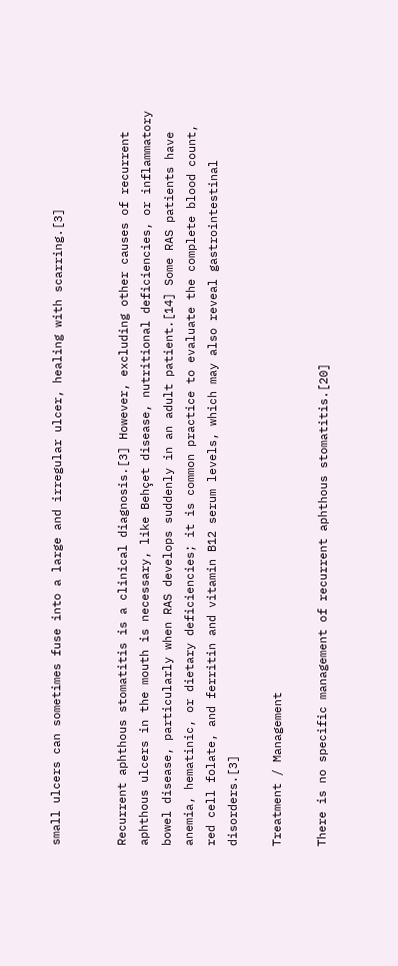small ulcers can sometimes fuse into a large and irregular ulcer, healing with scarring.[3]


Recurrent aphthous stomatitis is a clinical diagnosis.[3] However, excluding other causes of recurrent aphthous ulcers in the mouth is necessary, like Behçet disease, nutritional deficiencies, or inflammatory bowel disease, particularly when RAS develops suddenly in an adult patient.[14] Some RAS patients have anemia, hematinic, or dietary deficiencies; it is common practice to evaluate the complete blood count, red cell folate, and ferritin and vitamin B12 serum levels, which may also reveal gastrointestinal disorders.[3]

Treatment / Management

There is no specific management of recurrent aphthous stomatitis.[20]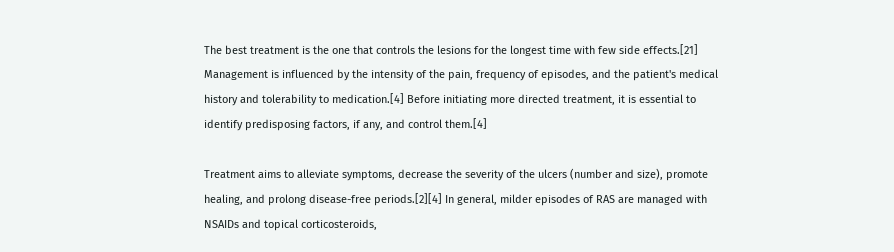The best treatment is the one that controls the lesions for the longest time with few side effects.[21] Management is influenced by the intensity of the pain, frequency of episodes, and the patient's medical history and tolerability to medication.[4] Before initiating more directed treatment, it is essential to identify predisposing factors, if any, and control them.[4]

Treatment aims to alleviate symptoms, decrease the severity of the ulcers (number and size), promote healing, and prolong disease-free periods.[2][4] In general, milder episodes of RAS are managed with NSAIDs and topical corticosteroids,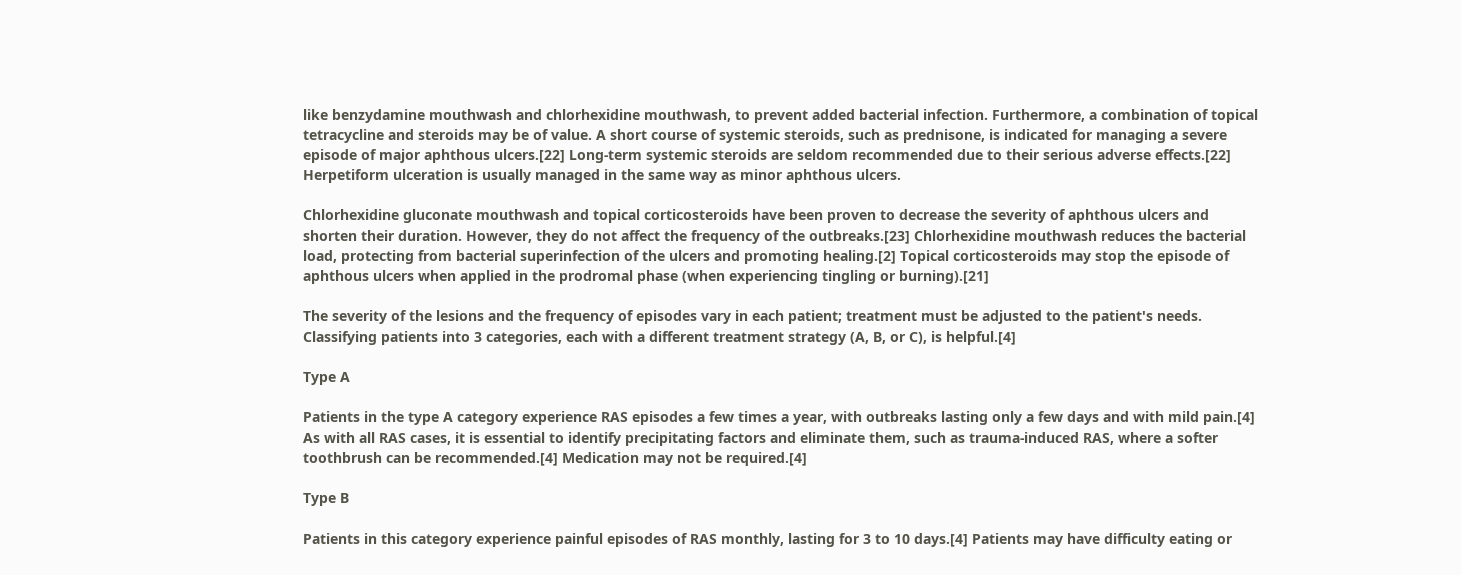like benzydamine mouthwash and chlorhexidine mouthwash, to prevent added bacterial infection. Furthermore, a combination of topical tetracycline and steroids may be of value. A short course of systemic steroids, such as prednisone, is indicated for managing a severe episode of major aphthous ulcers.[22] Long-term systemic steroids are seldom recommended due to their serious adverse effects.[22] Herpetiform ulceration is usually managed in the same way as minor aphthous ulcers.

Chlorhexidine gluconate mouthwash and topical corticosteroids have been proven to decrease the severity of aphthous ulcers and shorten their duration. However, they do not affect the frequency of the outbreaks.[23] Chlorhexidine mouthwash reduces the bacterial load, protecting from bacterial superinfection of the ulcers and promoting healing.[2] Topical corticosteroids may stop the episode of aphthous ulcers when applied in the prodromal phase (when experiencing tingling or burning).[21]

The severity of the lesions and the frequency of episodes vary in each patient; treatment must be adjusted to the patient's needs. Classifying patients into 3 categories, each with a different treatment strategy (A, B, or C), is helpful.[4]

Type A

Patients in the type A category experience RAS episodes a few times a year, with outbreaks lasting only a few days and with mild pain.[4] As with all RAS cases, it is essential to identify precipitating factors and eliminate them, such as trauma-induced RAS, where a softer toothbrush can be recommended.[4] Medication may not be required.[4]

Type B

Patients in this category experience painful episodes of RAS monthly, lasting for 3 to 10 days.[4] Patients may have difficulty eating or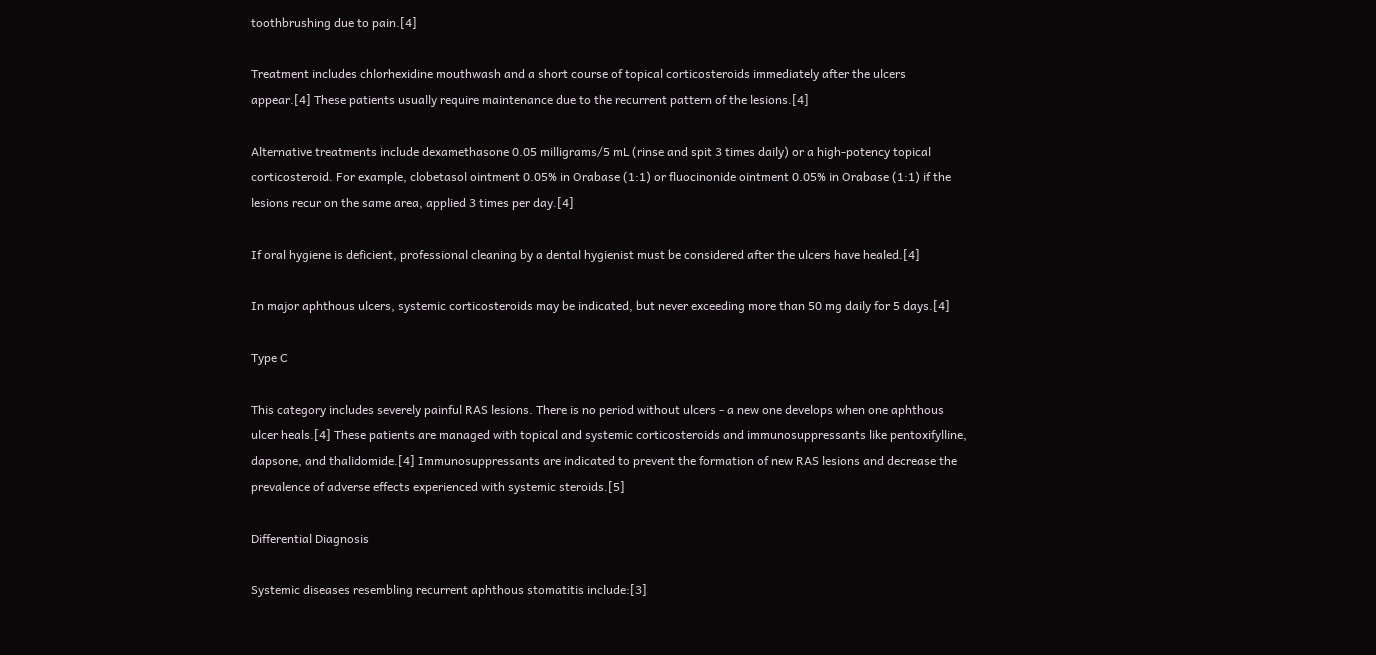toothbrushing due to pain.[4]

Treatment includes chlorhexidine mouthwash and a short course of topical corticosteroids immediately after the ulcers appear.[4] These patients usually require maintenance due to the recurrent pattern of the lesions.[4]

Alternative treatments include dexamethasone 0.05 milligrams/5 mL (rinse and spit 3 times daily) or a high-potency topical corticosteroid. For example, clobetasol ointment 0.05% in Orabase (1:1) or fluocinonide ointment 0.05% in Orabase (1:1) if the lesions recur on the same area, applied 3 times per day.[4]

If oral hygiene is deficient, professional cleaning by a dental hygienist must be considered after the ulcers have healed.[4]

In major aphthous ulcers, systemic corticosteroids may be indicated, but never exceeding more than 50 mg daily for 5 days.[4]

Type C

This category includes severely painful RAS lesions. There is no period without ulcers - a new one develops when one aphthous ulcer heals.[4] These patients are managed with topical and systemic corticosteroids and immunosuppressants like pentoxifylline, dapsone, and thalidomide.[4] Immunosuppressants are indicated to prevent the formation of new RAS lesions and decrease the prevalence of adverse effects experienced with systemic steroids.[5]

Differential Diagnosis

Systemic diseases resembling recurrent aphthous stomatitis include:[3]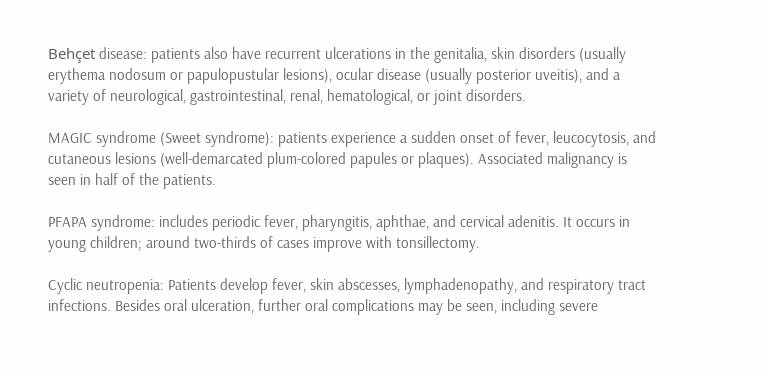Behçet disease: patients also have recurrent ulcerations in the genitalia, skin disorders (usually erythema nodosum or papulopustular lesions), ocular disease (usually posterior uveitis), and a variety of neurological, gastrointestinal, renal, hematological, or joint disorders.

MAGIC syndrome (Sweet syndrome): patients experience a sudden onset of fever, leucocytosis, and cutaneous lesions (well-demarcated plum-colored papules or plaques). Associated malignancy is seen in half of the patients.

PFAPA syndrome: includes periodic fever, pharyngitis, aphthae, and cervical adenitis. It occurs in young children; around two-thirds of cases improve with tonsillectomy.

Cyclic neutropenia: Patients develop fever, skin abscesses, lymphadenopathy, and respiratory tract infections. Besides oral ulceration, further oral complications may be seen, including severe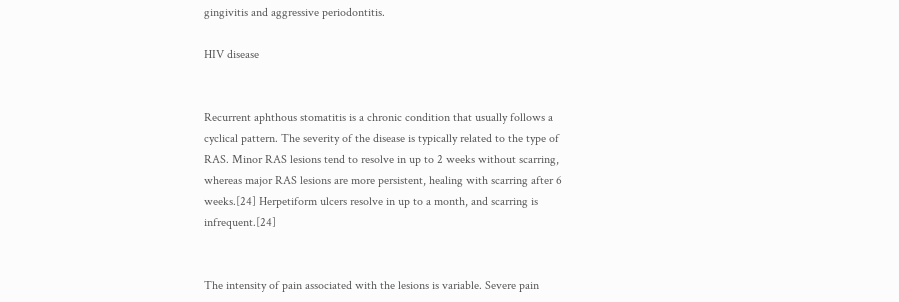gingivitis and aggressive periodontitis.

HIV disease


Recurrent aphthous stomatitis is a chronic condition that usually follows a cyclical pattern. The severity of the disease is typically related to the type of RAS. Minor RAS lesions tend to resolve in up to 2 weeks without scarring, whereas major RAS lesions are more persistent, healing with scarring after 6 weeks.[24] Herpetiform ulcers resolve in up to a month, and scarring is infrequent.[24]


The intensity of pain associated with the lesions is variable. Severe pain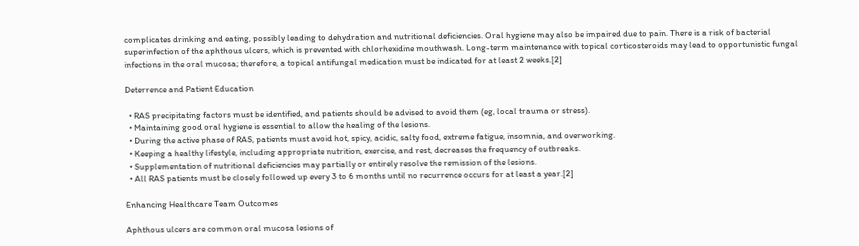complicates drinking and eating, possibly leading to dehydration and nutritional deficiencies. Oral hygiene may also be impaired due to pain. There is a risk of bacterial superinfection of the aphthous ulcers, which is prevented with chlorhexidine mouthwash. Long-term maintenance with topical corticosteroids may lead to opportunistic fungal infections in the oral mucosa; therefore, a topical antifungal medication must be indicated for at least 2 weeks.[2]

Deterrence and Patient Education

  • RAS precipitating factors must be identified, and patients should be advised to avoid them (eg, local trauma or stress).
  • Maintaining good oral hygiene is essential to allow the healing of the lesions.
  • During the active phase of RAS, patients must avoid hot, spicy, acidic, salty food, extreme fatigue, insomnia, and overworking.
  • Keeping a healthy lifestyle, including appropriate nutrition, exercise, and rest, decreases the frequency of outbreaks.
  • Supplementation of nutritional deficiencies may partially or entirely resolve the remission of the lesions.
  • All RAS patients must be closely followed up every 3 to 6 months until no recurrence occurs for at least a year.[2]

Enhancing Healthcare Team Outcomes

Aphthous ulcers are common oral mucosa lesions of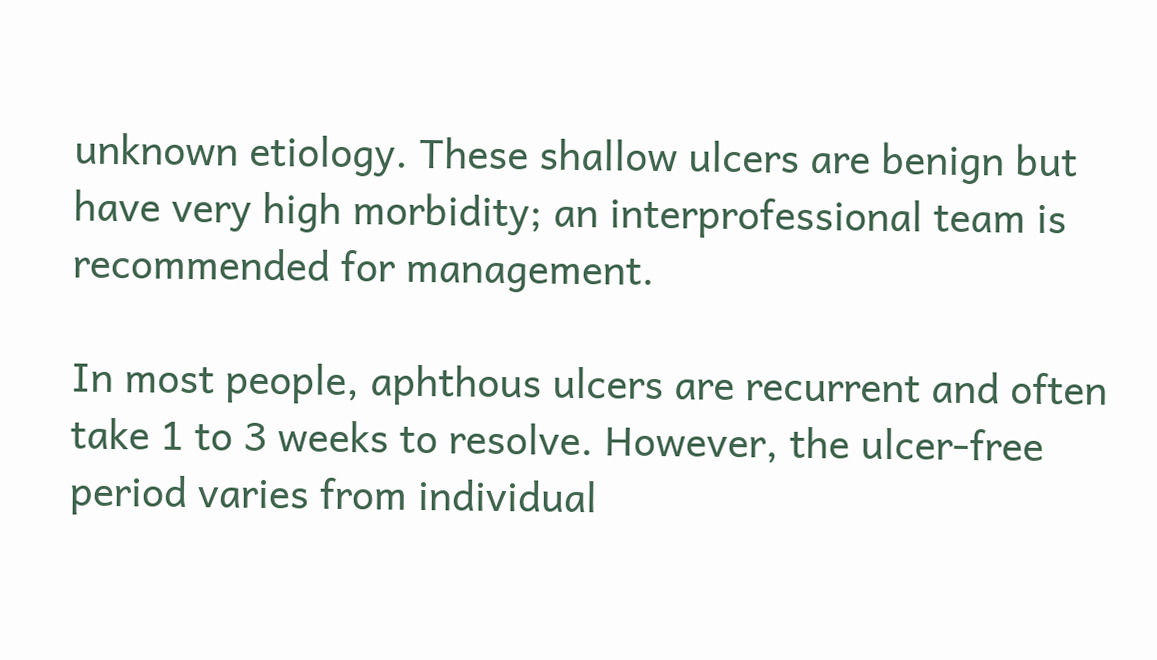unknown etiology. These shallow ulcers are benign but have very high morbidity; an interprofessional team is recommended for management.

In most people, aphthous ulcers are recurrent and often take 1 to 3 weeks to resolve. However, the ulcer-free period varies from individual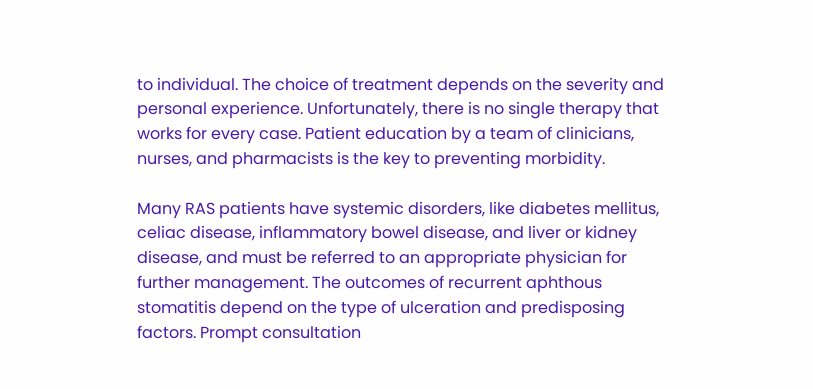to individual. The choice of treatment depends on the severity and personal experience. Unfortunately, there is no single therapy that works for every case. Patient education by a team of clinicians, nurses, and pharmacists is the key to preventing morbidity.

Many RAS patients have systemic disorders, like diabetes mellitus, celiac disease, inflammatory bowel disease, and liver or kidney disease, and must be referred to an appropriate physician for further management. The outcomes of recurrent aphthous stomatitis depend on the type of ulceration and predisposing factors. Prompt consultation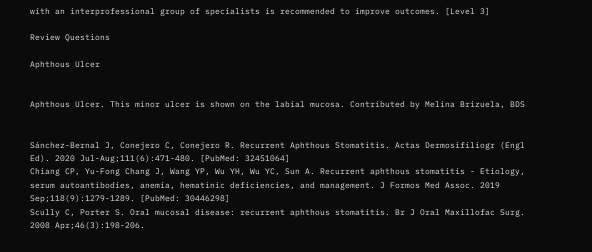with an interprofessional group of specialists is recommended to improve outcomes. [Level 3]

Review Questions

Aphthous Ulcer


Aphthous Ulcer. This minor ulcer is shown on the labial mucosa. Contributed by Melina Brizuela, BDS


Sánchez-Bernal J, Conejero C, Conejero R. Recurrent Aphthous Stomatitis. Actas Dermosifiliogr (Engl Ed). 2020 Jul-Aug;111(6):471-480. [PubMed: 32451064]
Chiang CP, Yu-Fong Chang J, Wang YP, Wu YH, Wu YC, Sun A. Recurrent aphthous stomatitis - Etiology, serum autoantibodies, anemia, hematinic deficiencies, and management. J Formos Med Assoc. 2019 Sep;118(9):1279-1289. [PubMed: 30446298]
Scully C, Porter S. Oral mucosal disease: recurrent aphthous stomatitis. Br J Oral Maxillofac Surg. 2008 Apr;46(3):198-206.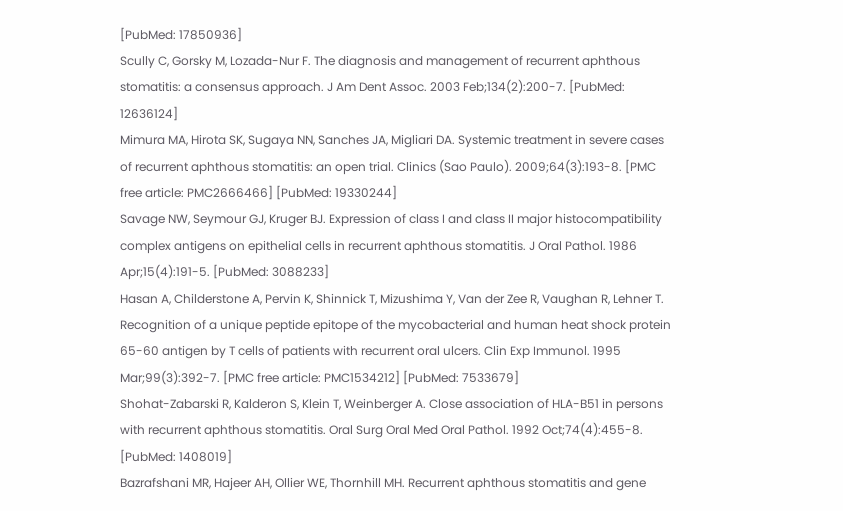[PubMed: 17850936]
Scully C, Gorsky M, Lozada-Nur F. The diagnosis and management of recurrent aphthous stomatitis: a consensus approach. J Am Dent Assoc. 2003 Feb;134(2):200-7. [PubMed: 12636124]
Mimura MA, Hirota SK, Sugaya NN, Sanches JA, Migliari DA. Systemic treatment in severe cases of recurrent aphthous stomatitis: an open trial. Clinics (Sao Paulo). 2009;64(3):193-8. [PMC free article: PMC2666466] [PubMed: 19330244]
Savage NW, Seymour GJ, Kruger BJ. Expression of class I and class II major histocompatibility complex antigens on epithelial cells in recurrent aphthous stomatitis. J Oral Pathol. 1986 Apr;15(4):191-5. [PubMed: 3088233]
Hasan A, Childerstone A, Pervin K, Shinnick T, Mizushima Y, Van der Zee R, Vaughan R, Lehner T. Recognition of a unique peptide epitope of the mycobacterial and human heat shock protein 65-60 antigen by T cells of patients with recurrent oral ulcers. Clin Exp Immunol. 1995 Mar;99(3):392-7. [PMC free article: PMC1534212] [PubMed: 7533679]
Shohat-Zabarski R, Kalderon S, Klein T, Weinberger A. Close association of HLA-B51 in persons with recurrent aphthous stomatitis. Oral Surg Oral Med Oral Pathol. 1992 Oct;74(4):455-8. [PubMed: 1408019]
Bazrafshani MR, Hajeer AH, Ollier WE, Thornhill MH. Recurrent aphthous stomatitis and gene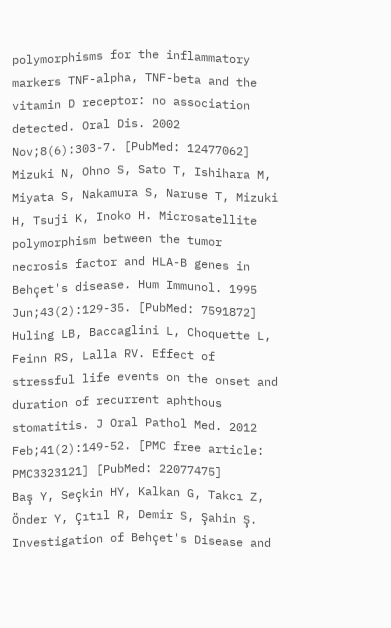polymorphisms for the inflammatory markers TNF-alpha, TNF-beta and the vitamin D receptor: no association detected. Oral Dis. 2002 Nov;8(6):303-7. [PubMed: 12477062]
Mizuki N, Ohno S, Sato T, Ishihara M, Miyata S, Nakamura S, Naruse T, Mizuki H, Tsuji K, Inoko H. Microsatellite polymorphism between the tumor necrosis factor and HLA-B genes in Behçet's disease. Hum Immunol. 1995 Jun;43(2):129-35. [PubMed: 7591872]
Huling LB, Baccaglini L, Choquette L, Feinn RS, Lalla RV. Effect of stressful life events on the onset and duration of recurrent aphthous stomatitis. J Oral Pathol Med. 2012 Feb;41(2):149-52. [PMC free article: PMC3323121] [PubMed: 22077475]
Baş Y, Seçkin HY, Kalkan G, Takcı Z, Önder Y, Çıtıl R, Demir S, Şahin Ş. Investigation of Behçet's Disease and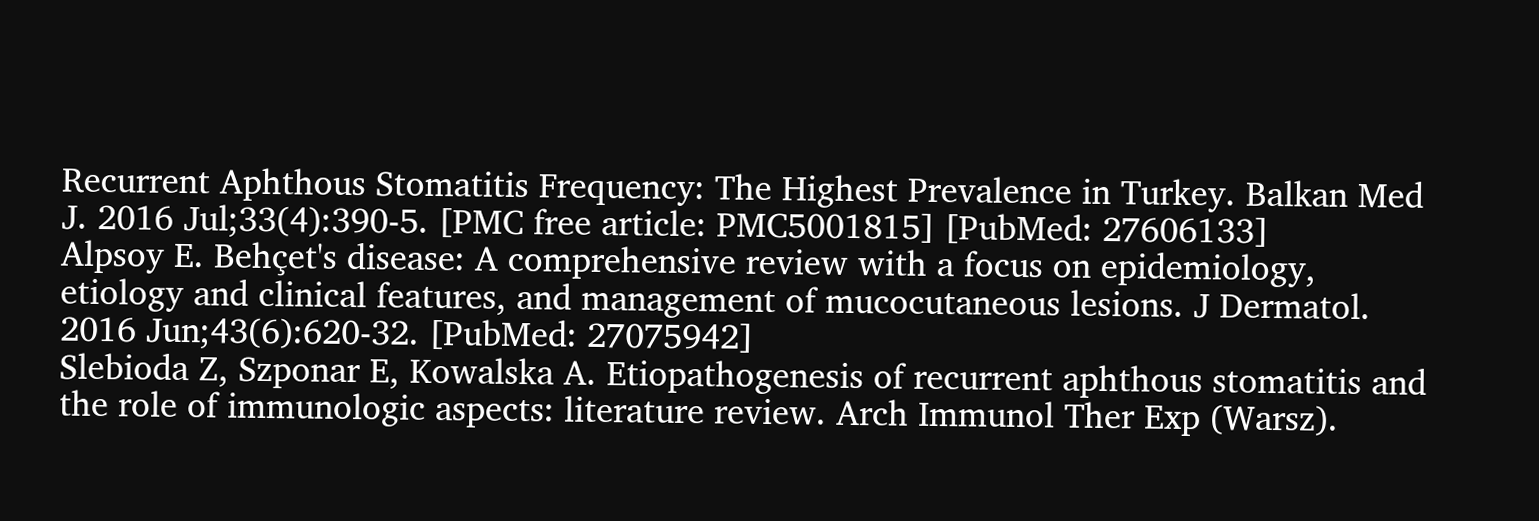Recurrent Aphthous Stomatitis Frequency: The Highest Prevalence in Turkey. Balkan Med J. 2016 Jul;33(4):390-5. [PMC free article: PMC5001815] [PubMed: 27606133]
Alpsoy E. Behçet's disease: A comprehensive review with a focus on epidemiology, etiology and clinical features, and management of mucocutaneous lesions. J Dermatol. 2016 Jun;43(6):620-32. [PubMed: 27075942]
Slebioda Z, Szponar E, Kowalska A. Etiopathogenesis of recurrent aphthous stomatitis and the role of immunologic aspects: literature review. Arch Immunol Ther Exp (Warsz).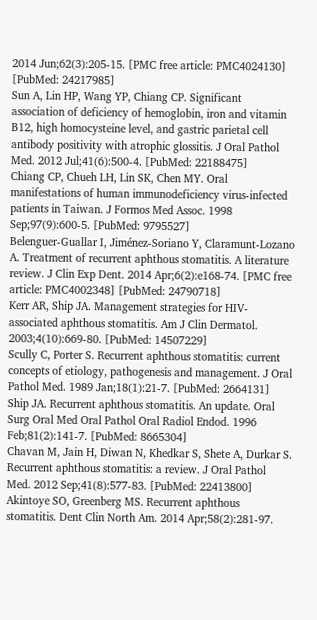2014 Jun;62(3):205-15. [PMC free article: PMC4024130] [PubMed: 24217985]
Sun A, Lin HP, Wang YP, Chiang CP. Significant association of deficiency of hemoglobin, iron and vitamin B12, high homocysteine level, and gastric parietal cell antibody positivity with atrophic glossitis. J Oral Pathol Med. 2012 Jul;41(6):500-4. [PubMed: 22188475]
Chiang CP, Chueh LH, Lin SK, Chen MY. Oral manifestations of human immunodeficiency virus-infected patients in Taiwan. J Formos Med Assoc. 1998 Sep;97(9):600-5. [PubMed: 9795527]
Belenguer-Guallar I, Jiménez-Soriano Y, Claramunt-Lozano A. Treatment of recurrent aphthous stomatitis. A literature review. J Clin Exp Dent. 2014 Apr;6(2):e168-74. [PMC free article: PMC4002348] [PubMed: 24790718]
Kerr AR, Ship JA. Management strategies for HIV-associated aphthous stomatitis. Am J Clin Dermatol. 2003;4(10):669-80. [PubMed: 14507229]
Scully C, Porter S. Recurrent aphthous stomatitis: current concepts of etiology, pathogenesis and management. J Oral Pathol Med. 1989 Jan;18(1):21-7. [PubMed: 2664131]
Ship JA. Recurrent aphthous stomatitis. An update. Oral Surg Oral Med Oral Pathol Oral Radiol Endod. 1996 Feb;81(2):141-7. [PubMed: 8665304]
Chavan M, Jain H, Diwan N, Khedkar S, Shete A, Durkar S. Recurrent aphthous stomatitis: a review. J Oral Pathol Med. 2012 Sep;41(8):577-83. [PubMed: 22413800]
Akintoye SO, Greenberg MS. Recurrent aphthous stomatitis. Dent Clin North Am. 2014 Apr;58(2):281-97.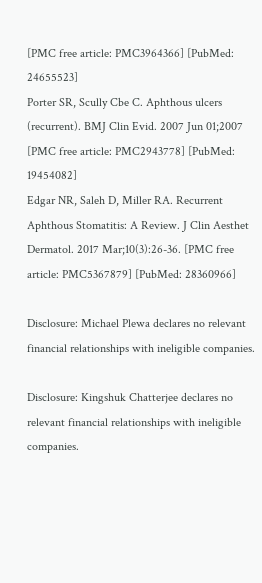[PMC free article: PMC3964366] [PubMed: 24655523]
Porter SR, Scully Cbe C. Aphthous ulcers (recurrent). BMJ Clin Evid. 2007 Jun 01;2007 [PMC free article: PMC2943778] [PubMed: 19454082]
Edgar NR, Saleh D, Miller RA. Recurrent Aphthous Stomatitis: A Review. J Clin Aesthet Dermatol. 2017 Mar;10(3):26-36. [PMC free article: PMC5367879] [PubMed: 28360966]

Disclosure: Michael Plewa declares no relevant financial relationships with ineligible companies.

Disclosure: Kingshuk Chatterjee declares no relevant financial relationships with ineligible companies.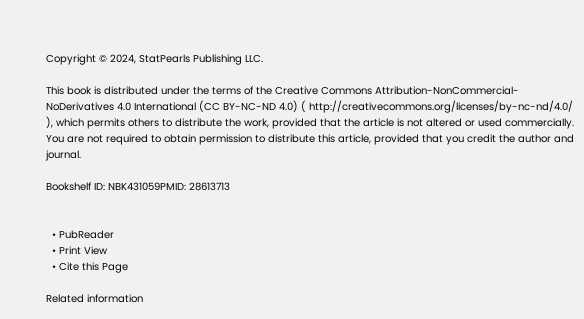Copyright © 2024, StatPearls Publishing LLC.

This book is distributed under the terms of the Creative Commons Attribution-NonCommercial-NoDerivatives 4.0 International (CC BY-NC-ND 4.0) ( http://creativecommons.org/licenses/by-nc-nd/4.0/ ), which permits others to distribute the work, provided that the article is not altered or used commercially. You are not required to obtain permission to distribute this article, provided that you credit the author and journal.

Bookshelf ID: NBK431059PMID: 28613713


  • PubReader
  • Print View
  • Cite this Page

Related information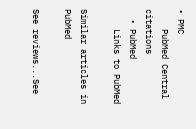• PMC
    PubMed Central citations
  • PubMed
    Links to PubMed

Similar articles in PubMed

See reviews...See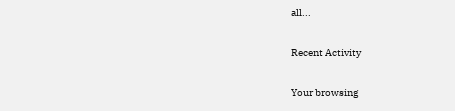all...

Recent Activity

Your browsing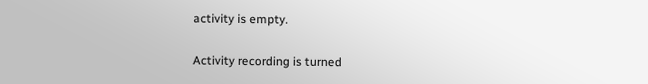activity is empty.

Activity recording is turned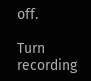off.

Turn recording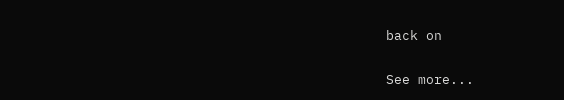back on

See more...